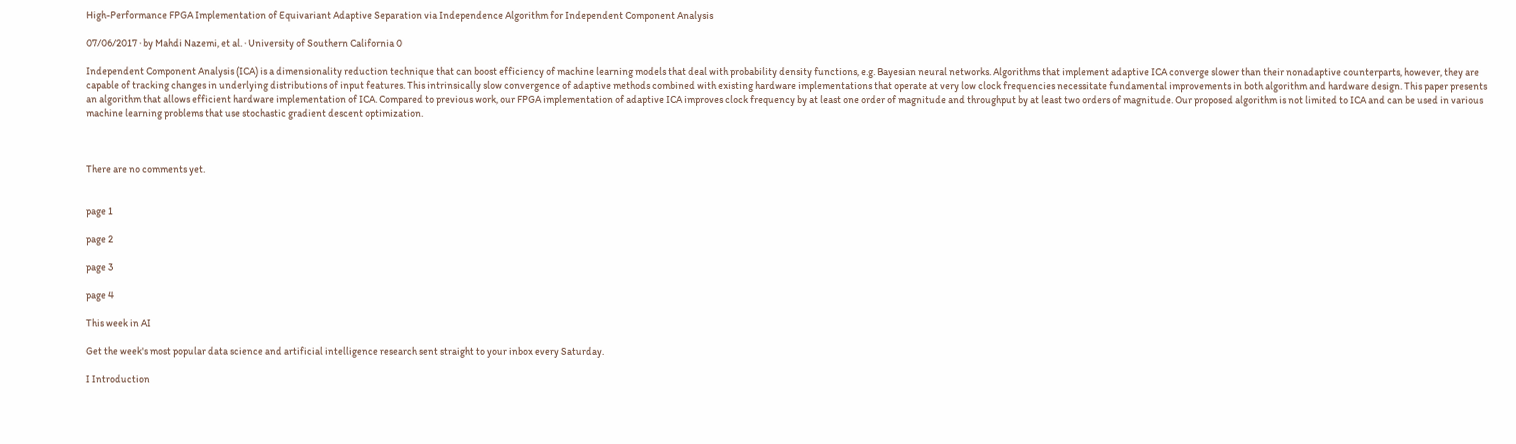High-Performance FPGA Implementation of Equivariant Adaptive Separation via Independence Algorithm for Independent Component Analysis

07/06/2017 ∙ by Mahdi Nazemi, et al. ∙ University of Southern California 0

Independent Component Analysis (ICA) is a dimensionality reduction technique that can boost efficiency of machine learning models that deal with probability density functions, e.g. Bayesian neural networks. Algorithms that implement adaptive ICA converge slower than their nonadaptive counterparts, however, they are capable of tracking changes in underlying distributions of input features. This intrinsically slow convergence of adaptive methods combined with existing hardware implementations that operate at very low clock frequencies necessitate fundamental improvements in both algorithm and hardware design. This paper presents an algorithm that allows efficient hardware implementation of ICA. Compared to previous work, our FPGA implementation of adaptive ICA improves clock frequency by at least one order of magnitude and throughput by at least two orders of magnitude. Our proposed algorithm is not limited to ICA and can be used in various machine learning problems that use stochastic gradient descent optimization.



There are no comments yet.


page 1

page 2

page 3

page 4

This week in AI

Get the week's most popular data science and artificial intelligence research sent straight to your inbox every Saturday.

I Introduction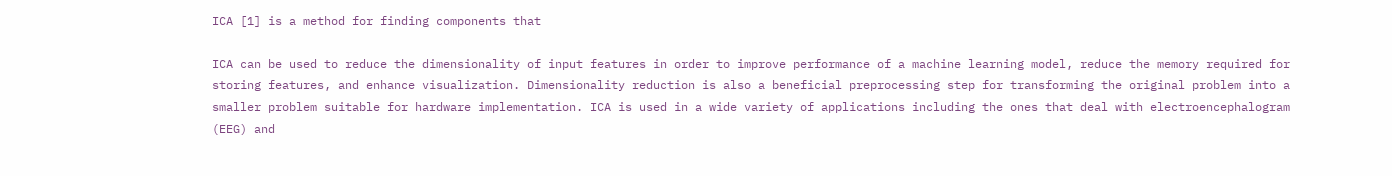ICA [1] is a method for finding components that

ICA can be used to reduce the dimensionality of input features in order to improve performance of a machine learning model, reduce the memory required for storing features, and enhance visualization. Dimensionality reduction is also a beneficial preprocessing step for transforming the original problem into a smaller problem suitable for hardware implementation. ICA is used in a wide variety of applications including the ones that deal with electroencephalogram (EEG) and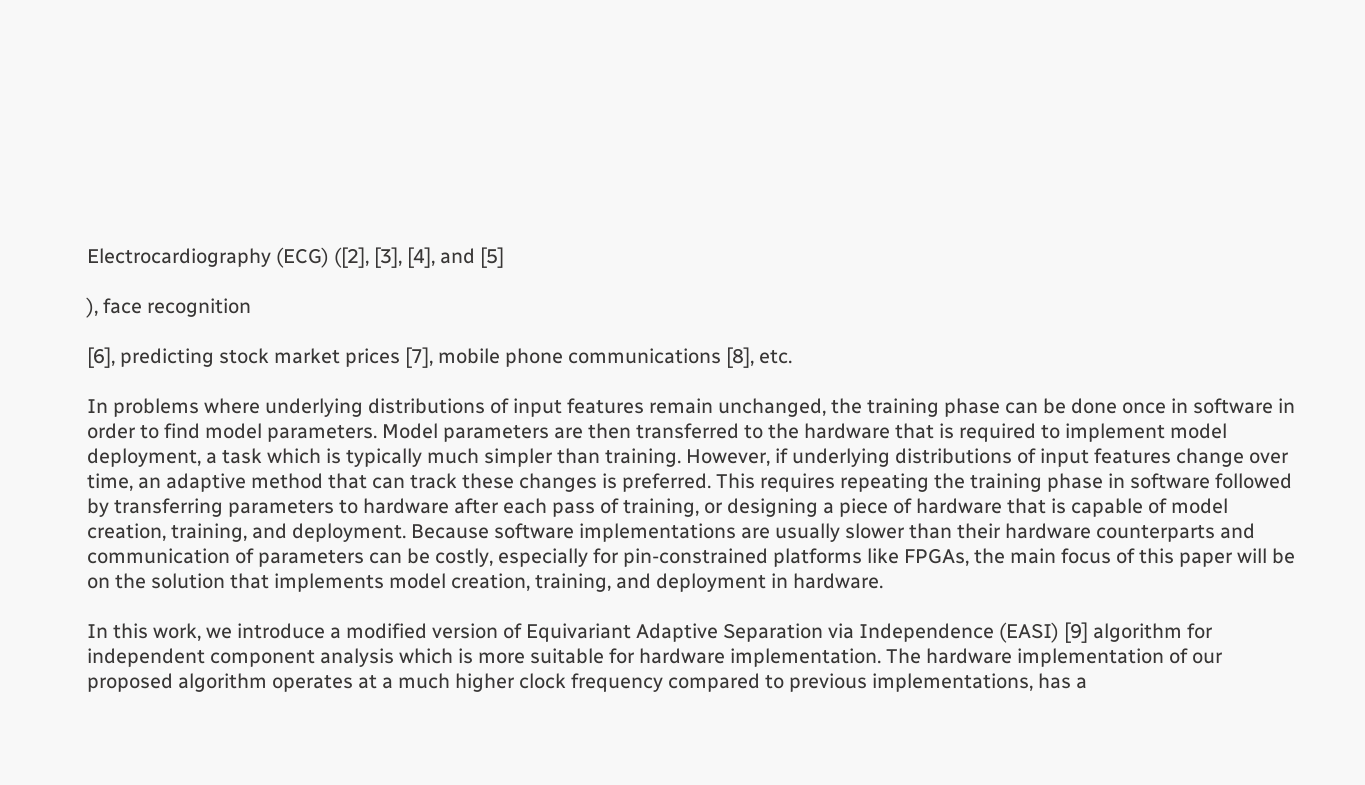Electrocardiography (ECG) ([2], [3], [4], and [5]

), face recognition

[6], predicting stock market prices [7], mobile phone communications [8], etc.

In problems where underlying distributions of input features remain unchanged, the training phase can be done once in software in order to find model parameters. Model parameters are then transferred to the hardware that is required to implement model deployment, a task which is typically much simpler than training. However, if underlying distributions of input features change over time, an adaptive method that can track these changes is preferred. This requires repeating the training phase in software followed by transferring parameters to hardware after each pass of training, or designing a piece of hardware that is capable of model creation, training, and deployment. Because software implementations are usually slower than their hardware counterparts and communication of parameters can be costly, especially for pin-constrained platforms like FPGAs, the main focus of this paper will be on the solution that implements model creation, training, and deployment in hardware.

In this work, we introduce a modified version of Equivariant Adaptive Separation via Independence (EASI) [9] algorithm for independent component analysis which is more suitable for hardware implementation. The hardware implementation of our proposed algorithm operates at a much higher clock frequency compared to previous implementations, has a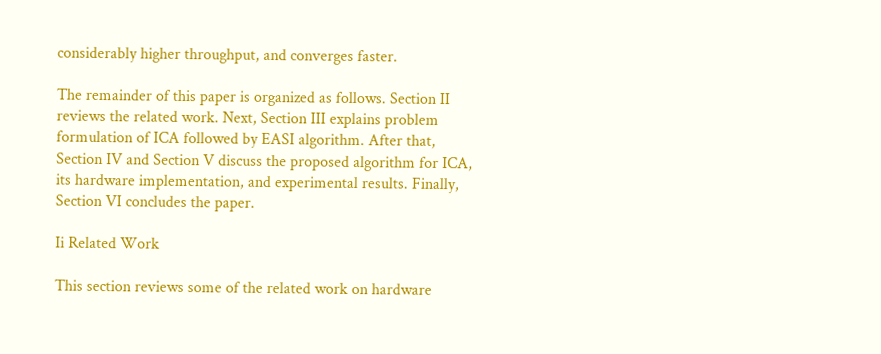considerably higher throughput, and converges faster.

The remainder of this paper is organized as follows. Section II reviews the related work. Next, Section III explains problem formulation of ICA followed by EASI algorithm. After that, Section IV and Section V discuss the proposed algorithm for ICA, its hardware implementation, and experimental results. Finally, Section VI concludes the paper.

Ii Related Work

This section reviews some of the related work on hardware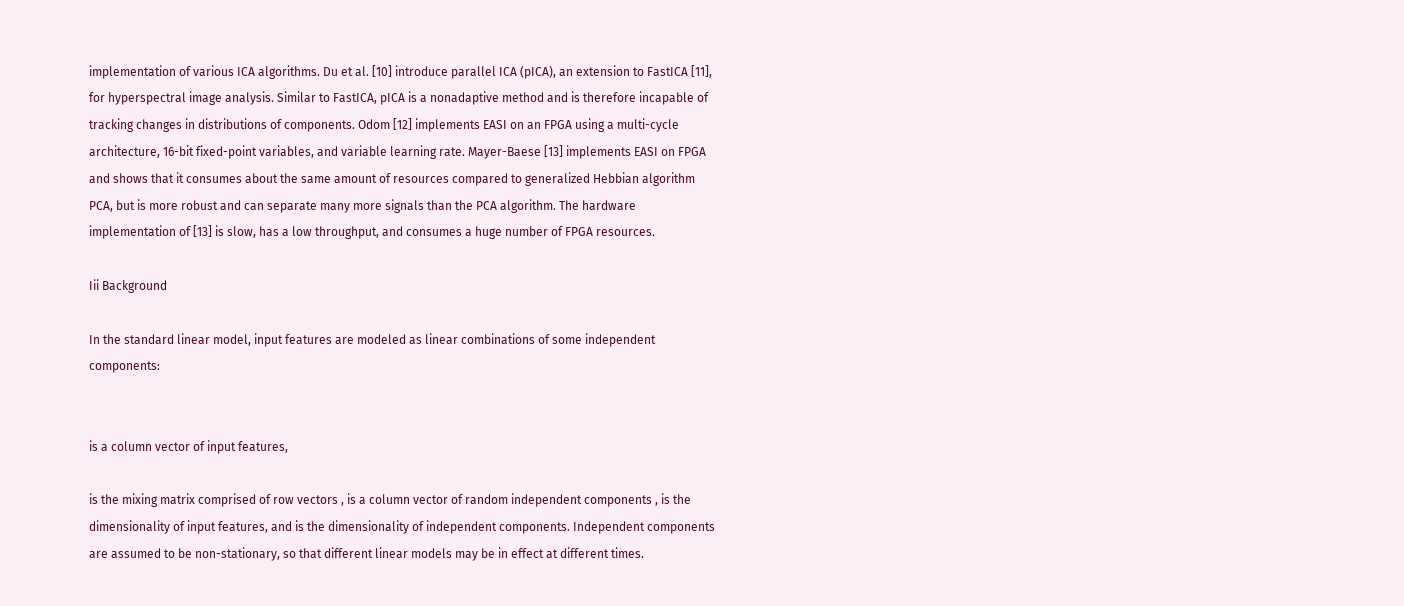implementation of various ICA algorithms. Du et al. [10] introduce parallel ICA (pICA), an extension to FastICA [11], for hyperspectral image analysis. Similar to FastICA, pICA is a nonadaptive method and is therefore incapable of tracking changes in distributions of components. Odom [12] implements EASI on an FPGA using a multi-cycle architecture, 16-bit fixed-point variables, and variable learning rate. Mayer-Baese [13] implements EASI on FPGA and shows that it consumes about the same amount of resources compared to generalized Hebbian algorithm PCA, but is more robust and can separate many more signals than the PCA algorithm. The hardware implementation of [13] is slow, has a low throughput, and consumes a huge number of FPGA resources.

Iii Background

In the standard linear model, input features are modeled as linear combinations of some independent components:


is a column vector of input features,

is the mixing matrix comprised of row vectors , is a column vector of random independent components , is the dimensionality of input features, and is the dimensionality of independent components. Independent components are assumed to be non-stationary, so that different linear models may be in effect at different times.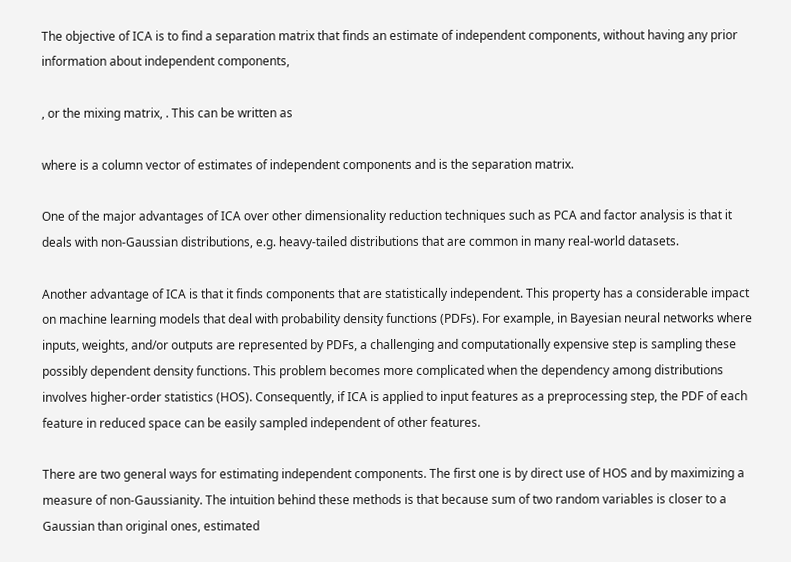The objective of ICA is to find a separation matrix that finds an estimate of independent components, without having any prior information about independent components,

, or the mixing matrix, . This can be written as

where is a column vector of estimates of independent components and is the separation matrix.

One of the major advantages of ICA over other dimensionality reduction techniques such as PCA and factor analysis is that it deals with non-Gaussian distributions, e.g. heavy-tailed distributions that are common in many real-world datasets.

Another advantage of ICA is that it finds components that are statistically independent. This property has a considerable impact on machine learning models that deal with probability density functions (PDFs). For example, in Bayesian neural networks where inputs, weights, and/or outputs are represented by PDFs, a challenging and computationally expensive step is sampling these possibly dependent density functions. This problem becomes more complicated when the dependency among distributions involves higher-order statistics (HOS). Consequently, if ICA is applied to input features as a preprocessing step, the PDF of each feature in reduced space can be easily sampled independent of other features.

There are two general ways for estimating independent components. The first one is by direct use of HOS and by maximizing a measure of non-Gaussianity. The intuition behind these methods is that because sum of two random variables is closer to a Gaussian than original ones, estimated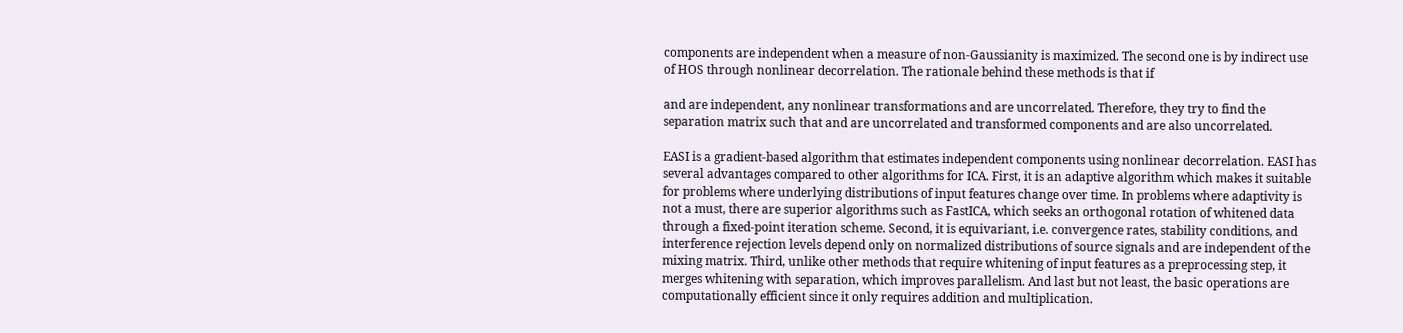components are independent when a measure of non-Gaussianity is maximized. The second one is by indirect use of HOS through nonlinear decorrelation. The rationale behind these methods is that if

and are independent, any nonlinear transformations and are uncorrelated. Therefore, they try to find the separation matrix such that and are uncorrelated and transformed components and are also uncorrelated.

EASI is a gradient-based algorithm that estimates independent components using nonlinear decorrelation. EASI has several advantages compared to other algorithms for ICA. First, it is an adaptive algorithm which makes it suitable for problems where underlying distributions of input features change over time. In problems where adaptivity is not a must, there are superior algorithms such as FastICA, which seeks an orthogonal rotation of whitened data through a fixed-point iteration scheme. Second, it is equivariant, i.e. convergence rates, stability conditions, and interference rejection levels depend only on normalized distributions of source signals and are independent of the mixing matrix. Third, unlike other methods that require whitening of input features as a preprocessing step, it merges whitening with separation, which improves parallelism. And last but not least, the basic operations are computationally efficient since it only requires addition and multiplication.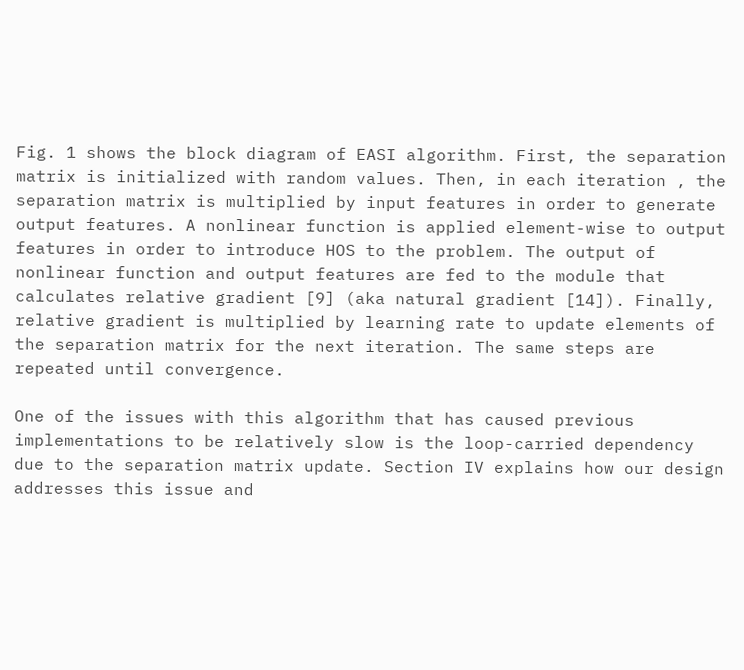Fig. 1 shows the block diagram of EASI algorithm. First, the separation matrix is initialized with random values. Then, in each iteration , the separation matrix is multiplied by input features in order to generate output features. A nonlinear function is applied element-wise to output features in order to introduce HOS to the problem. The output of nonlinear function and output features are fed to the module that calculates relative gradient [9] (aka natural gradient [14]). Finally, relative gradient is multiplied by learning rate to update elements of the separation matrix for the next iteration. The same steps are repeated until convergence.

One of the issues with this algorithm that has caused previous implementations to be relatively slow is the loop-carried dependency due to the separation matrix update. Section IV explains how our design addresses this issue and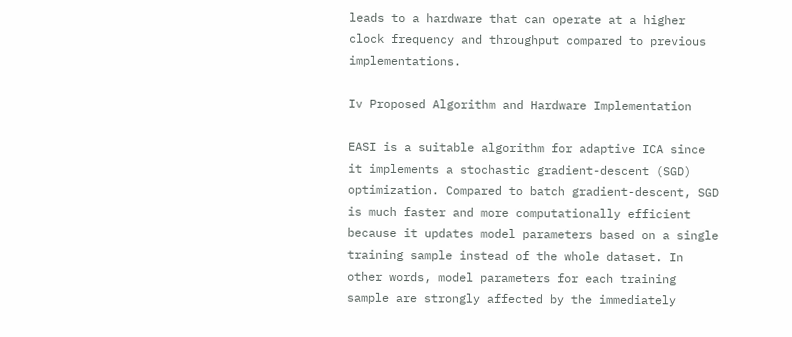leads to a hardware that can operate at a higher clock frequency and throughput compared to previous implementations.

Iv Proposed Algorithm and Hardware Implementation

EASI is a suitable algorithm for adaptive ICA since it implements a stochastic gradient-descent (SGD) optimization. Compared to batch gradient-descent, SGD is much faster and more computationally efficient because it updates model parameters based on a single training sample instead of the whole dataset. In other words, model parameters for each training sample are strongly affected by the immediately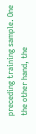preceding training sample. One the other hand, the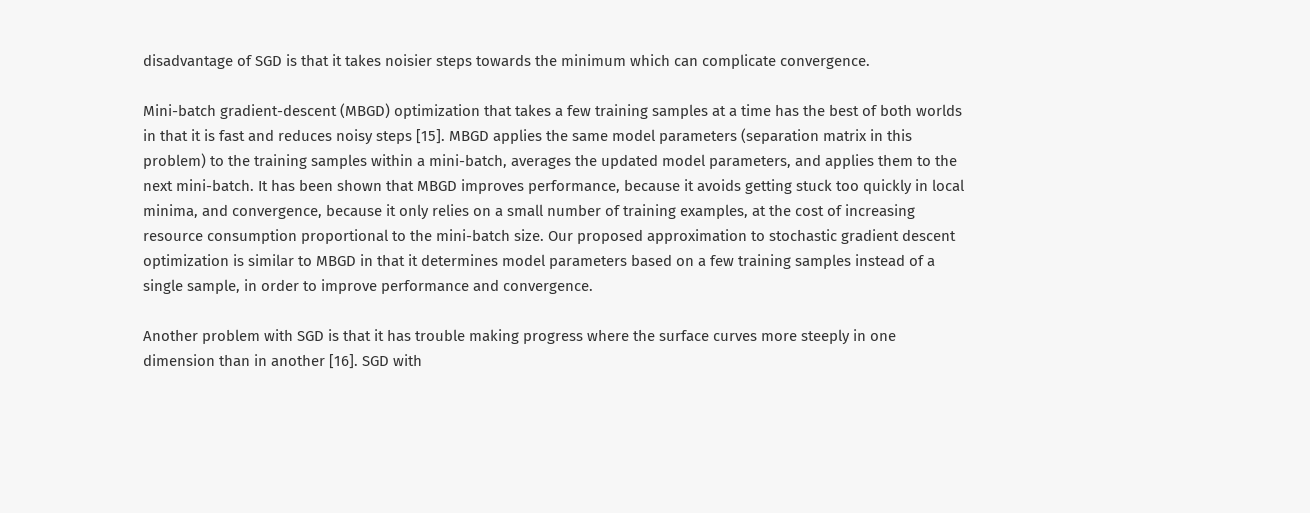disadvantage of SGD is that it takes noisier steps towards the minimum which can complicate convergence.

Mini-batch gradient-descent (MBGD) optimization that takes a few training samples at a time has the best of both worlds in that it is fast and reduces noisy steps [15]. MBGD applies the same model parameters (separation matrix in this problem) to the training samples within a mini-batch, averages the updated model parameters, and applies them to the next mini-batch. It has been shown that MBGD improves performance, because it avoids getting stuck too quickly in local minima, and convergence, because it only relies on a small number of training examples, at the cost of increasing resource consumption proportional to the mini-batch size. Our proposed approximation to stochastic gradient descent optimization is similar to MBGD in that it determines model parameters based on a few training samples instead of a single sample, in order to improve performance and convergence.

Another problem with SGD is that it has trouble making progress where the surface curves more steeply in one dimension than in another [16]. SGD with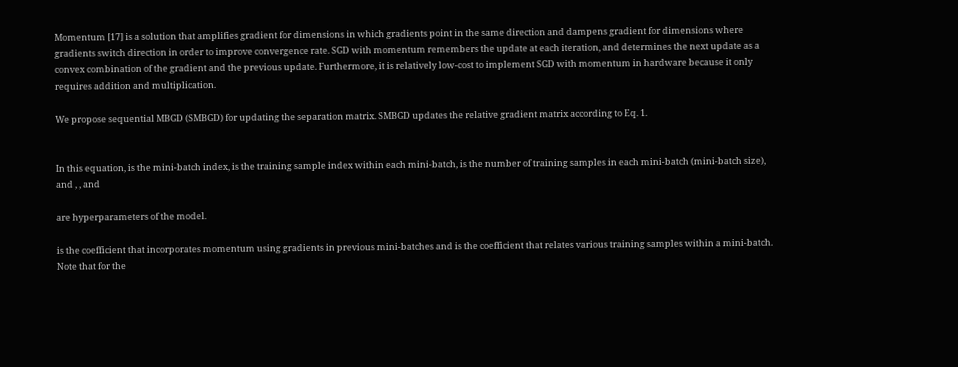Momentum [17] is a solution that amplifies gradient for dimensions in which gradients point in the same direction and dampens gradient for dimensions where gradients switch direction in order to improve convergence rate. SGD with momentum remembers the update at each iteration, and determines the next update as a convex combination of the gradient and the previous update. Furthermore, it is relatively low-cost to implement SGD with momentum in hardware because it only requires addition and multiplication.

We propose sequential MBGD (SMBGD) for updating the separation matrix. SMBGD updates the relative gradient matrix according to Eq. 1.


In this equation, is the mini-batch index, is the training sample index within each mini-batch, is the number of training samples in each mini-batch (mini-batch size), and , , and

are hyperparameters of the model.

is the coefficient that incorporates momentum using gradients in previous mini-batches and is the coefficient that relates various training samples within a mini-batch. Note that for the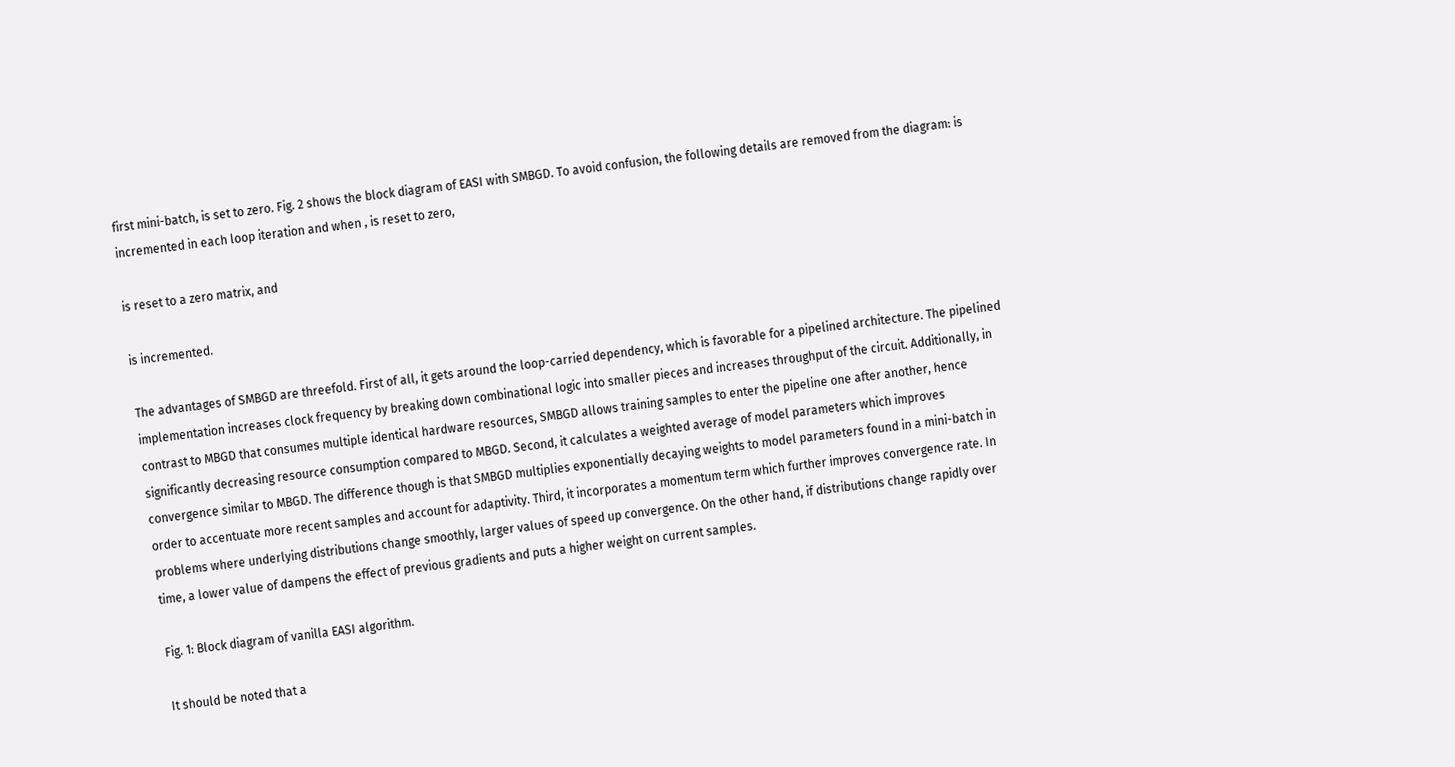first mini-batch, is set to zero. Fig. 2 shows the block diagram of EASI with SMBGD. To avoid confusion, the following details are removed from the diagram: is incremented in each loop iteration and when , is reset to zero,

is reset to a zero matrix, and

is incremented.

The advantages of SMBGD are threefold. First of all, it gets around the loop-carried dependency, which is favorable for a pipelined architecture. The pipelined implementation increases clock frequency by breaking down combinational logic into smaller pieces and increases throughput of the circuit. Additionally, in contrast to MBGD that consumes multiple identical hardware resources, SMBGD allows training samples to enter the pipeline one after another, hence significantly decreasing resource consumption compared to MBGD. Second, it calculates a weighted average of model parameters which improves convergence similar to MBGD. The difference though is that SMBGD multiplies exponentially decaying weights to model parameters found in a mini-batch in order to accentuate more recent samples and account for adaptivity. Third, it incorporates a momentum term which further improves convergence rate. In problems where underlying distributions change smoothly, larger values of speed up convergence. On the other hand, if distributions change rapidly over time, a lower value of dampens the effect of previous gradients and puts a higher weight on current samples.

Fig. 1: Block diagram of vanilla EASI algorithm.

It should be noted that a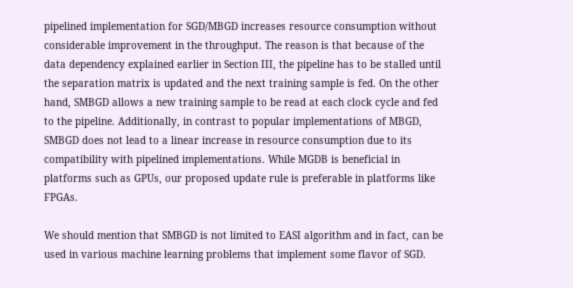pipelined implementation for SGD/MBGD increases resource consumption without considerable improvement in the throughput. The reason is that because of the data dependency explained earlier in Section III, the pipeline has to be stalled until the separation matrix is updated and the next training sample is fed. On the other hand, SMBGD allows a new training sample to be read at each clock cycle and fed to the pipeline. Additionally, in contrast to popular implementations of MBGD, SMBGD does not lead to a linear increase in resource consumption due to its compatibility with pipelined implementations. While MGDB is beneficial in platforms such as GPUs, our proposed update rule is preferable in platforms like FPGAs.

We should mention that SMBGD is not limited to EASI algorithm and in fact, can be used in various machine learning problems that implement some flavor of SGD.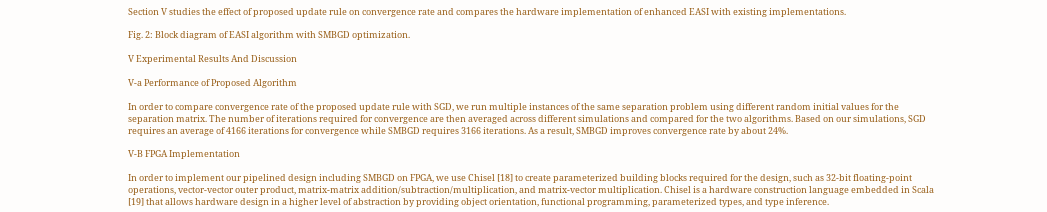Section V studies the effect of proposed update rule on convergence rate and compares the hardware implementation of enhanced EASI with existing implementations.

Fig. 2: Block diagram of EASI algorithm with SMBGD optimization.

V Experimental Results And Discussion

V-a Performance of Proposed Algorithm

In order to compare convergence rate of the proposed update rule with SGD, we run multiple instances of the same separation problem using different random initial values for the separation matrix. The number of iterations required for convergence are then averaged across different simulations and compared for the two algorithms. Based on our simulations, SGD requires an average of 4166 iterations for convergence while SMBGD requires 3166 iterations. As a result, SMBGD improves convergence rate by about 24%.

V-B FPGA Implementation

In order to implement our pipelined design including SMBGD on FPGA, we use Chisel [18] to create parameterized building blocks required for the design, such as 32-bit floating-point operations, vector-vector outer product, matrix-matrix addition/subtraction/multiplication, and matrix-vector multiplication. Chisel is a hardware construction language embedded in Scala [19] that allows hardware design in a higher level of abstraction by providing object orientation, functional programming, parameterized types, and type inference.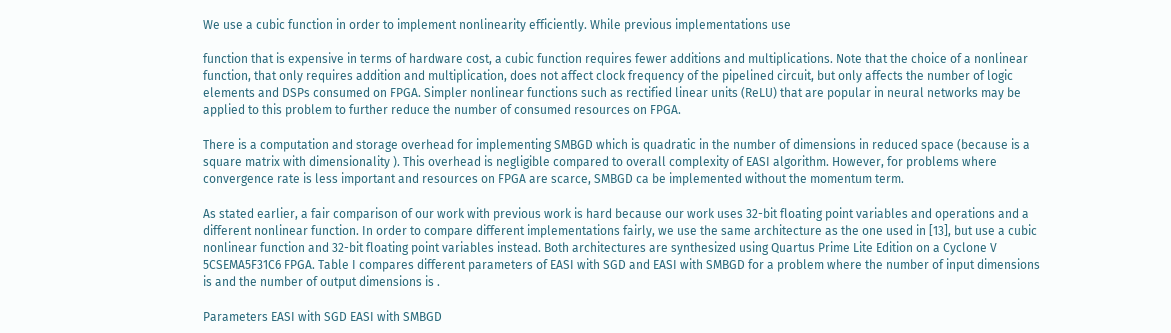We use a cubic function in order to implement nonlinearity efficiently. While previous implementations use

function that is expensive in terms of hardware cost, a cubic function requires fewer additions and multiplications. Note that the choice of a nonlinear function, that only requires addition and multiplication, does not affect clock frequency of the pipelined circuit, but only affects the number of logic elements and DSPs consumed on FPGA. Simpler nonlinear functions such as rectified linear units (ReLU) that are popular in neural networks may be applied to this problem to further reduce the number of consumed resources on FPGA.

There is a computation and storage overhead for implementing SMBGD which is quadratic in the number of dimensions in reduced space (because is a square matrix with dimensionality ). This overhead is negligible compared to overall complexity of EASI algorithm. However, for problems where convergence rate is less important and resources on FPGA are scarce, SMBGD ca be implemented without the momentum term.

As stated earlier, a fair comparison of our work with previous work is hard because our work uses 32-bit floating point variables and operations and a different nonlinear function. In order to compare different implementations fairly, we use the same architecture as the one used in [13], but use a cubic nonlinear function and 32-bit floating point variables instead. Both architectures are synthesized using Quartus Prime Lite Edition on a Cyclone V 5CSEMA5F31C6 FPGA. Table I compares different parameters of EASI with SGD and EASI with SMBGD for a problem where the number of input dimensions is and the number of output dimensions is .

Parameters EASI with SGD EASI with SMBGD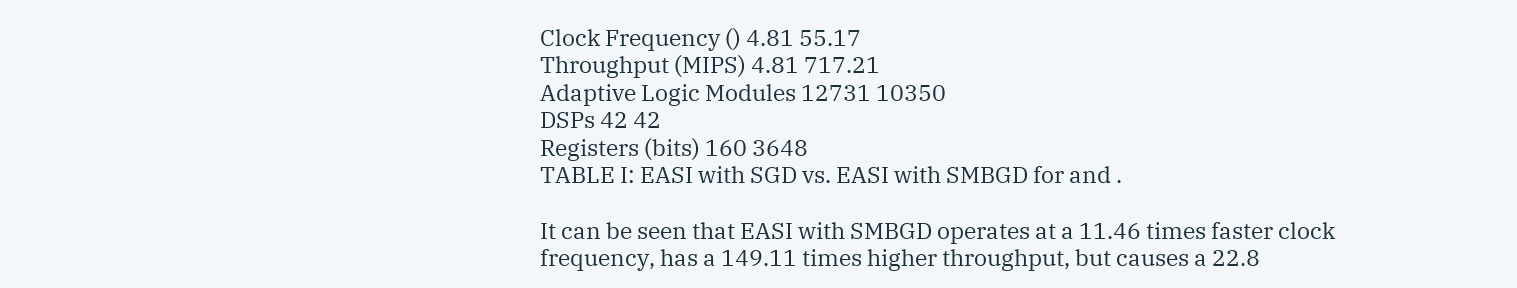Clock Frequency () 4.81 55.17
Throughput (MIPS) 4.81 717.21
Adaptive Logic Modules 12731 10350
DSPs 42 42
Registers (bits) 160 3648
TABLE I: EASI with SGD vs. EASI with SMBGD for and .

It can be seen that EASI with SMBGD operates at a 11.46 times faster clock frequency, has a 149.11 times higher throughput, but causes a 22.8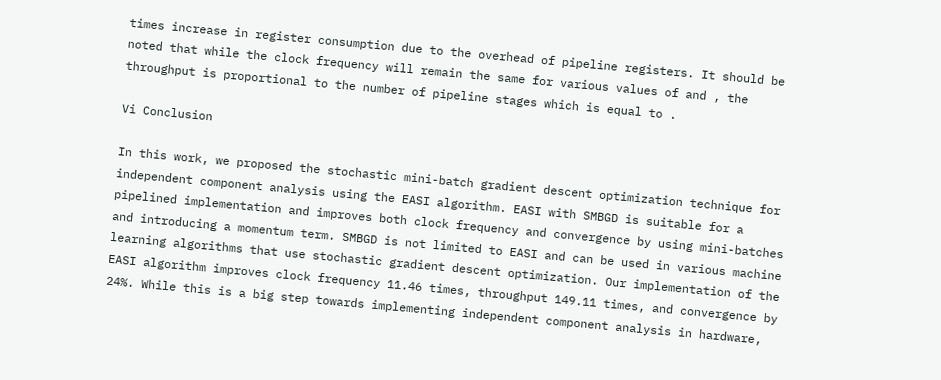times increase in register consumption due to the overhead of pipeline registers. It should be noted that while the clock frequency will remain the same for various values of and , the throughput is proportional to the number of pipeline stages which is equal to .

Vi Conclusion

In this work, we proposed the stochastic mini-batch gradient descent optimization technique for independent component analysis using the EASI algorithm. EASI with SMBGD is suitable for a pipelined implementation and improves both clock frequency and convergence by using mini-batches and introducing a momentum term. SMBGD is not limited to EASI and can be used in various machine learning algorithms that use stochastic gradient descent optimization. Our implementation of the EASI algorithm improves clock frequency 11.46 times, throughput 149.11 times, and convergence by 24%. While this is a big step towards implementing independent component analysis in hardware,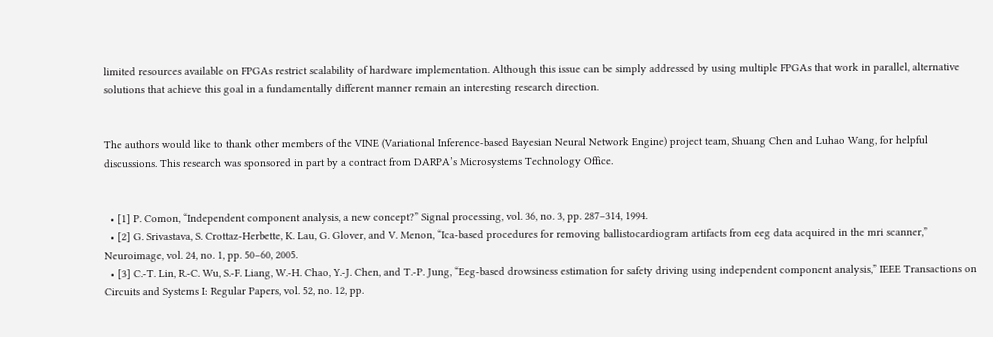limited resources available on FPGAs restrict scalability of hardware implementation. Although this issue can be simply addressed by using multiple FPGAs that work in parallel, alternative solutions that achieve this goal in a fundamentally different manner remain an interesting research direction.


The authors would like to thank other members of the VINE (Variational Inference-based Bayesian Neural Network Engine) project team, Shuang Chen and Luhao Wang, for helpful discussions. This research was sponsored in part by a contract from DARPA’s Microsystems Technology Office.


  • [1] P. Comon, “Independent component analysis, a new concept?” Signal processing, vol. 36, no. 3, pp. 287–314, 1994.
  • [2] G. Srivastava, S. Crottaz-Herbette, K. Lau, G. Glover, and V. Menon, “Ica-based procedures for removing ballistocardiogram artifacts from eeg data acquired in the mri scanner,” Neuroimage, vol. 24, no. 1, pp. 50–60, 2005.
  • [3] C.-T. Lin, R.-C. Wu, S.-F. Liang, W.-H. Chao, Y.-J. Chen, and T.-P. Jung, “Eeg-based drowsiness estimation for safety driving using independent component analysis,” IEEE Transactions on Circuits and Systems I: Regular Papers, vol. 52, no. 12, pp.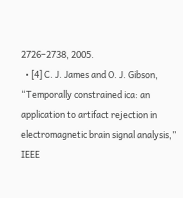2726–2738, 2005.
  • [4] C. J. James and O. J. Gibson, “Temporally constrained ica: an application to artifact rejection in electromagnetic brain signal analysis,” IEEE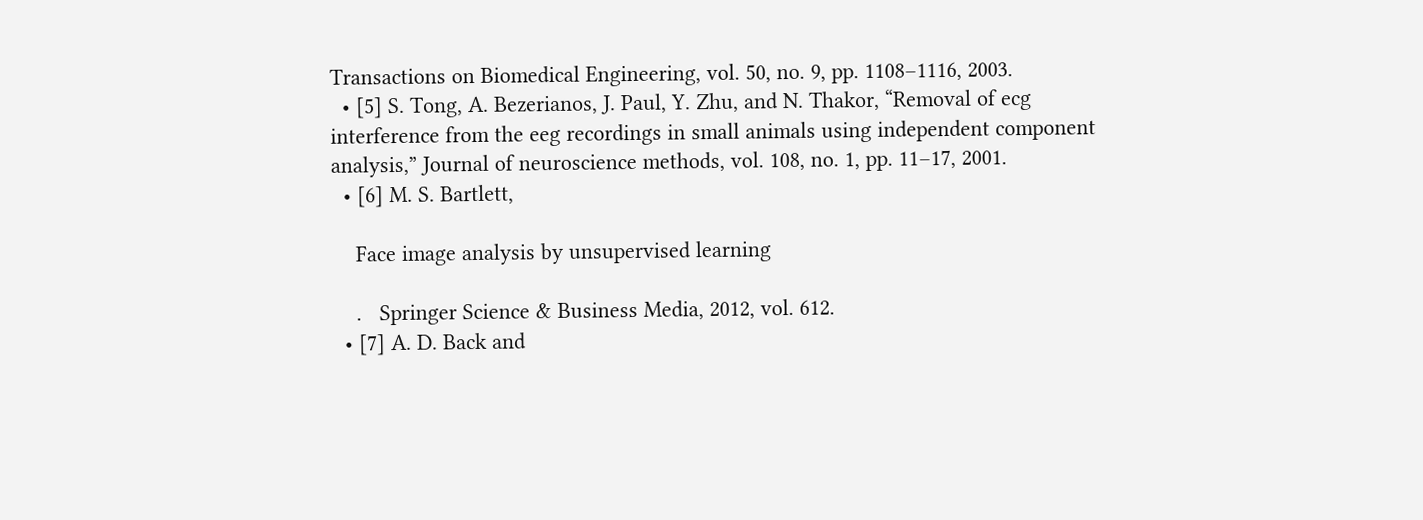Transactions on Biomedical Engineering, vol. 50, no. 9, pp. 1108–1116, 2003.
  • [5] S. Tong, A. Bezerianos, J. Paul, Y. Zhu, and N. Thakor, “Removal of ecg interference from the eeg recordings in small animals using independent component analysis,” Journal of neuroscience methods, vol. 108, no. 1, pp. 11–17, 2001.
  • [6] M. S. Bartlett,

    Face image analysis by unsupervised learning

    .   Springer Science & Business Media, 2012, vol. 612.
  • [7] A. D. Back and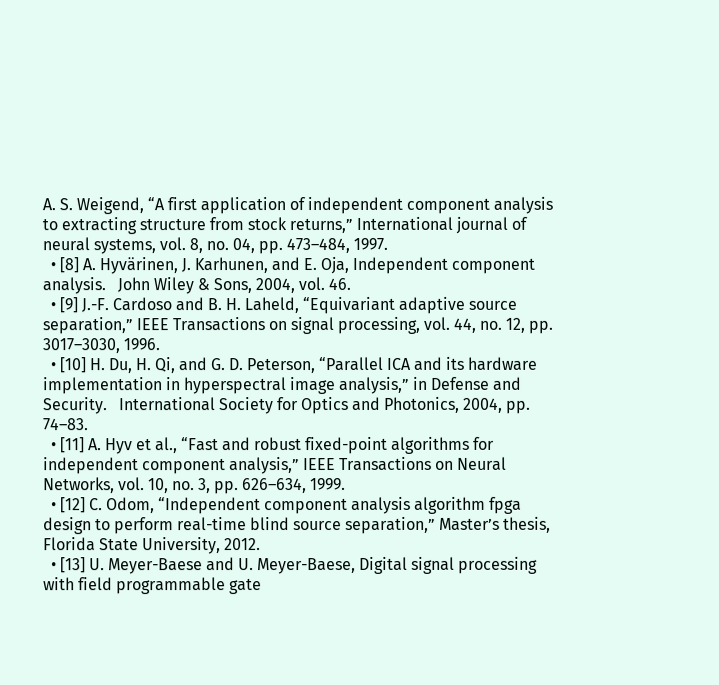A. S. Weigend, “A first application of independent component analysis to extracting structure from stock returns,” International journal of neural systems, vol. 8, no. 04, pp. 473–484, 1997.
  • [8] A. Hyvärinen, J. Karhunen, and E. Oja, Independent component analysis.   John Wiley & Sons, 2004, vol. 46.
  • [9] J.-F. Cardoso and B. H. Laheld, “Equivariant adaptive source separation,” IEEE Transactions on signal processing, vol. 44, no. 12, pp. 3017–3030, 1996.
  • [10] H. Du, H. Qi, and G. D. Peterson, “Parallel ICA and its hardware implementation in hyperspectral image analysis,” in Defense and Security.   International Society for Optics and Photonics, 2004, pp. 74–83.
  • [11] A. Hyv et al., “Fast and robust fixed-point algorithms for independent component analysis,” IEEE Transactions on Neural Networks, vol. 10, no. 3, pp. 626–634, 1999.
  • [12] C. Odom, “Independent component analysis algorithm fpga design to perform real-time blind source separation,” Master’s thesis, Florida State University, 2012.
  • [13] U. Meyer-Baese and U. Meyer-Baese, Digital signal processing with field programmable gate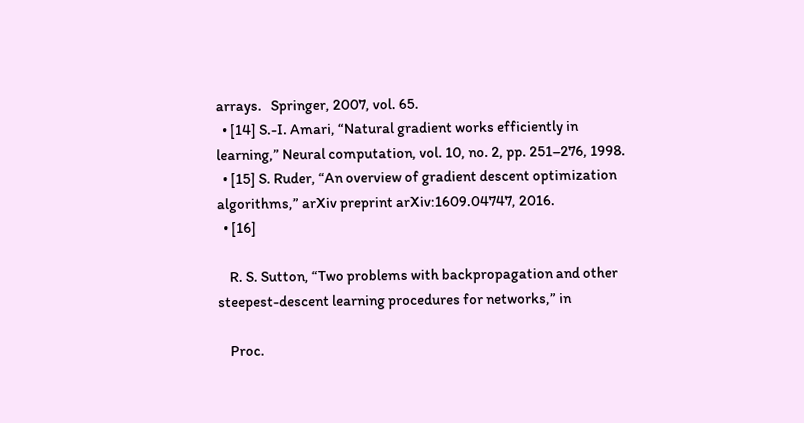arrays.   Springer, 2007, vol. 65.
  • [14] S.-I. Amari, “Natural gradient works efficiently in learning,” Neural computation, vol. 10, no. 2, pp. 251–276, 1998.
  • [15] S. Ruder, “An overview of gradient descent optimization algorithms,” arXiv preprint arXiv:1609.04747, 2016.
  • [16]

    R. S. Sutton, “Two problems with backpropagation and other steepest-descent learning procedures for networks,” in

    Proc.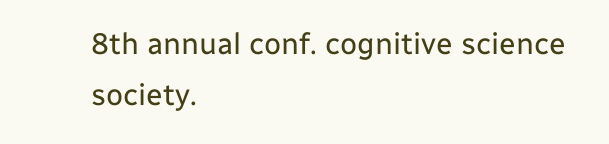8th annual conf. cognitive science society.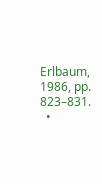Erlbaum, 1986, pp. 823–831.
  •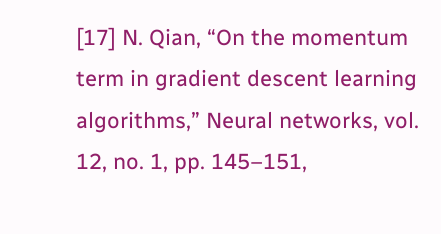[17] N. Qian, “On the momentum term in gradient descent learning algorithms,” Neural networks, vol. 12, no. 1, pp. 145–151,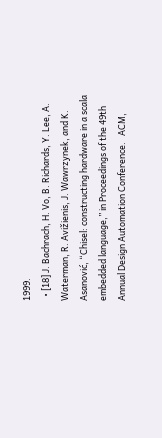1999.
  • [18] J. Bachrach, H. Vo, B. Richards, Y. Lee, A. Waterman, R. Avižienis, J. Wawrzynek, and K. Asanović, “Chisel: constructing hardware in a scala embedded language,” in Proceedings of the 49th Annual Design Automation Conference.   ACM,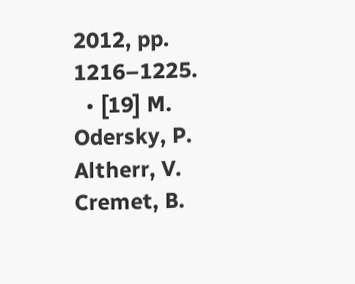2012, pp. 1216–1225.
  • [19] M. Odersky, P. Altherr, V. Cremet, B.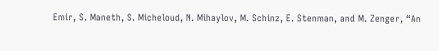Emir, S. Maneth, S. Micheloud, N. Mihaylov, M. Schinz, E. Stenman, and M. Zenger, “An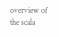overview of the scala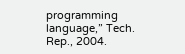programming language,” Tech. Rep., 2004.